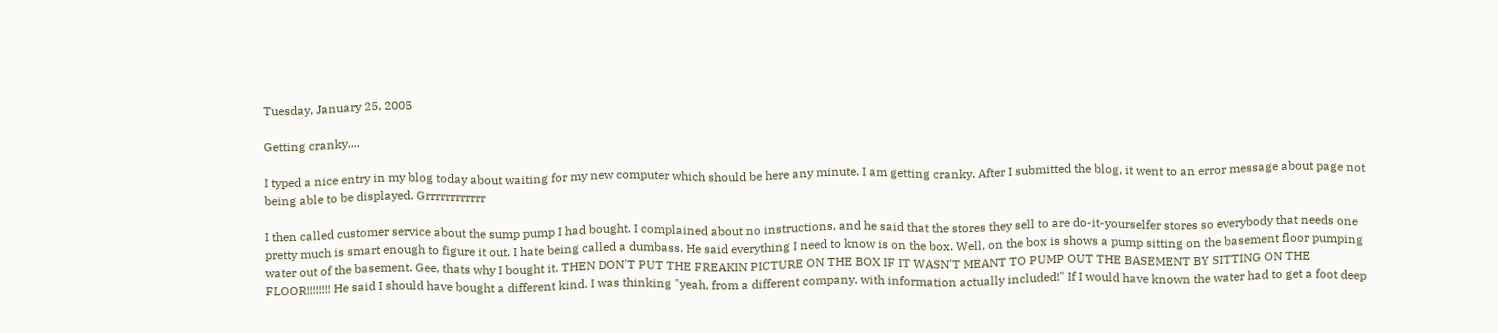Tuesday, January 25, 2005

Getting cranky....

I typed a nice entry in my blog today about waiting for my new computer which should be here any minute. I am getting cranky. After I submitted the blog, it went to an error message about page not being able to be displayed. Grrrrrrrrrrrr

I then called customer service about the sump pump I had bought. I complained about no instructions, and he said that the stores they sell to are do-it-yourselfer stores so everybody that needs one pretty much is smart enough to figure it out. I hate being called a dumbass. He said everything I need to know is on the box. Well, on the box is shows a pump sitting on the basement floor pumping water out of the basement. Gee, thats why I bought it. THEN DON'T PUT THE FREAKIN PICTURE ON THE BOX IF IT WASN'T MEANT TO PUMP OUT THE BASEMENT BY SITTING ON THE FLOOR!!!!!!!! He said I should have bought a different kind. I was thinking "yeah, from a different company, with information actually included!" If I would have known the water had to get a foot deep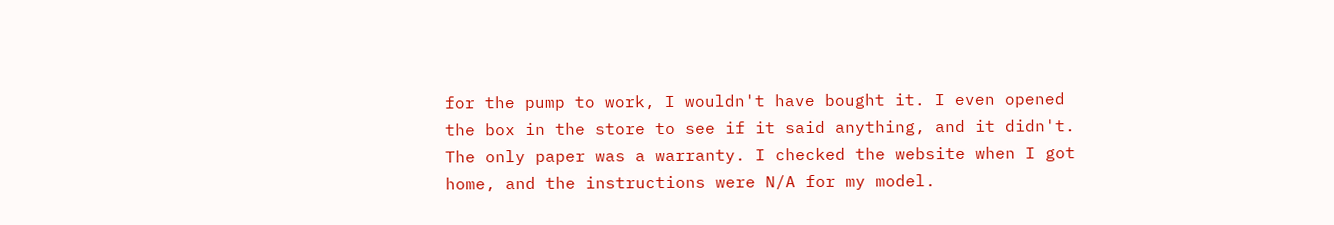for the pump to work, I wouldn't have bought it. I even opened the box in the store to see if it said anything, and it didn't. The only paper was a warranty. I checked the website when I got home, and the instructions were N/A for my model.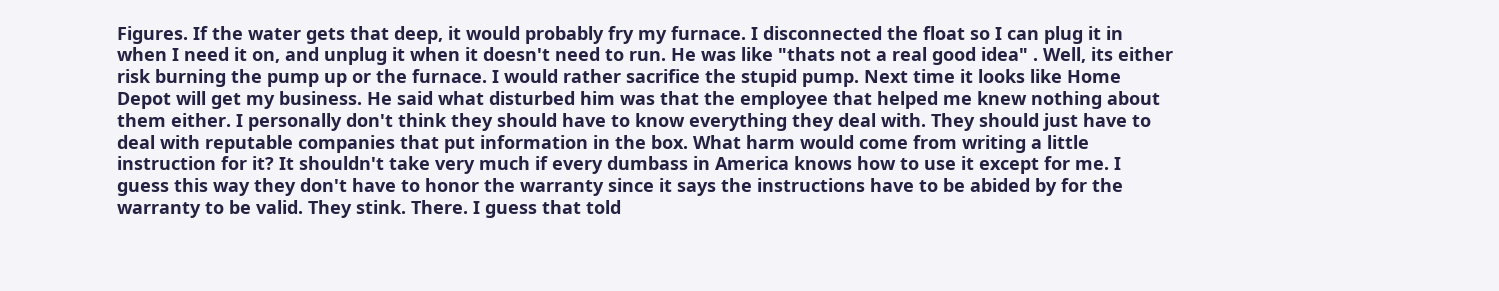Figures. If the water gets that deep, it would probably fry my furnace. I disconnected the float so I can plug it in when I need it on, and unplug it when it doesn't need to run. He was like "thats not a real good idea" . Well, its either risk burning the pump up or the furnace. I would rather sacrifice the stupid pump. Next time it looks like Home Depot will get my business. He said what disturbed him was that the employee that helped me knew nothing about them either. I personally don't think they should have to know everything they deal with. They should just have to deal with reputable companies that put information in the box. What harm would come from writing a little instruction for it? It shouldn't take very much if every dumbass in America knows how to use it except for me. I guess this way they don't have to honor the warranty since it says the instructions have to be abided by for the warranty to be valid. They stink. There. I guess that told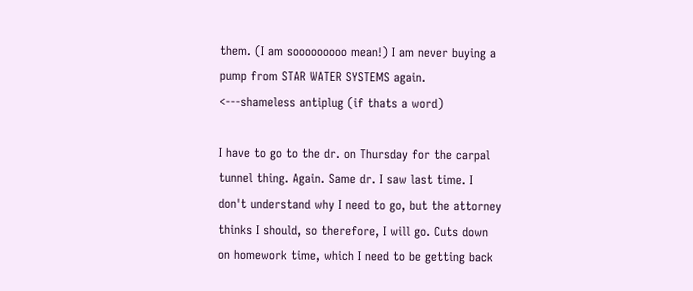them. (I am sooooooooo mean!) I am never buying a pump from STAR WATER SYSTEMS again. <---shameless antiplug (if thats a word)

I have to go to the dr. on Thursday for the carpal tunnel thing. Again. Same dr. I saw last time. I don't understand why I need to go, but the attorney thinks I should, so therefore, I will go. Cuts down on homework time, which I need to be getting back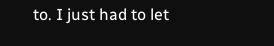to. I just had to let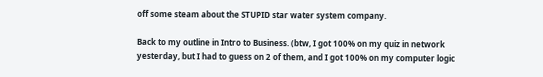off some steam about the STUPID star water system company.

Back to my outline in Intro to Business. (btw, I got 100% on my quiz in network yesterday, but I had to guess on 2 of them, and I got 100% on my computer logic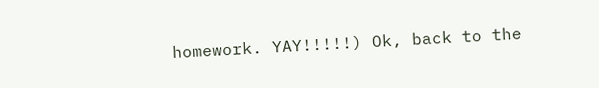homework. YAY!!!!!) Ok, back to the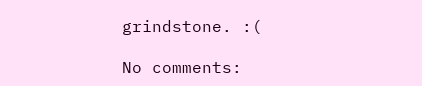grindstone. :(

No comments: